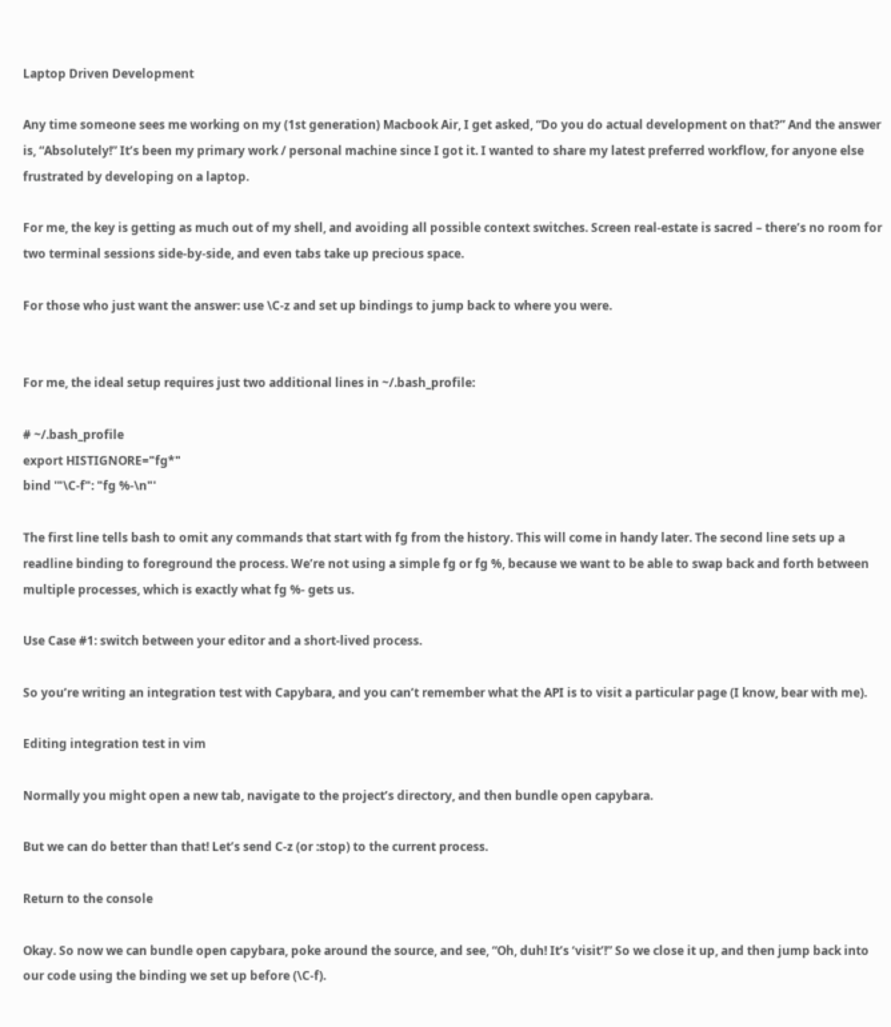Laptop Driven Development

Any time someone sees me working on my (1st generation) Macbook Air, I get asked, “Do you do actual development on that?” And the answer is, “Absolutely!” It’s been my primary work / personal machine since I got it. I wanted to share my latest preferred workflow, for anyone else frustrated by developing on a laptop.

For me, the key is getting as much out of my shell, and avoiding all possible context switches. Screen real-estate is sacred – there’s no room for two terminal sessions side-by-side, and even tabs take up precious space.

For those who just want the answer: use \C-z and set up bindings to jump back to where you were.


For me, the ideal setup requires just two additional lines in ~/.bash_profile:

# ~/.bash_profile
export HISTIGNORE="fg*"
bind '"\C-f": "fg %-\n"'

The first line tells bash to omit any commands that start with fg from the history. This will come in handy later. The second line sets up a readline binding to foreground the process. We’re not using a simple fg or fg %, because we want to be able to swap back and forth between multiple processes, which is exactly what fg %- gets us.

Use Case #1: switch between your editor and a short-lived process.

So you’re writing an integration test with Capybara, and you can’t remember what the API is to visit a particular page (I know, bear with me).

Editing integration test in vim

Normally you might open a new tab, navigate to the project’s directory, and then bundle open capybara.

But we can do better than that! Let’s send C-z (or :stop) to the current process.

Return to the console

Okay. So now we can bundle open capybara, poke around the source, and see, “Oh, duh! It’s ‘visit’!” So we close it up, and then jump back into our code using the binding we set up before (\C-f).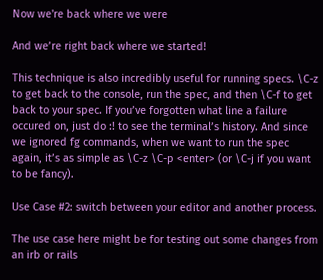Now we're back where we were

And we’re right back where we started!

This technique is also incredibly useful for running specs. \C-z to get back to the console, run the spec, and then \C-f to get back to your spec. If you’ve forgotten what line a failure occured on, just do :! to see the terminal’s history. And since we ignored fg commands, when we want to run the spec again, it’s as simple as \C-z \C-p <enter> (or \C-j if you want to be fancy).

Use Case #2: switch between your editor and another process.

The use case here might be for testing out some changes from an irb or rails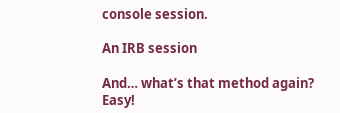console session.

An IRB session

And… what’s that method again? Easy!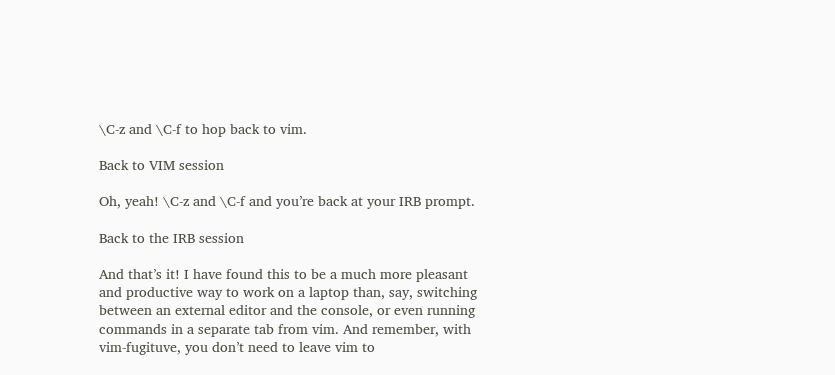\C-z and \C-f to hop back to vim.

Back to VIM session

Oh, yeah! \C-z and \C-f and you’re back at your IRB prompt.

Back to the IRB session

And that’s it! I have found this to be a much more pleasant and productive way to work on a laptop than, say, switching between an external editor and the console, or even running commands in a separate tab from vim. And remember, with vim-fugituve, you don’t need to leave vim to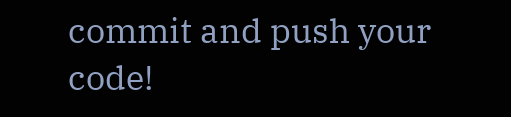commit and push your code!